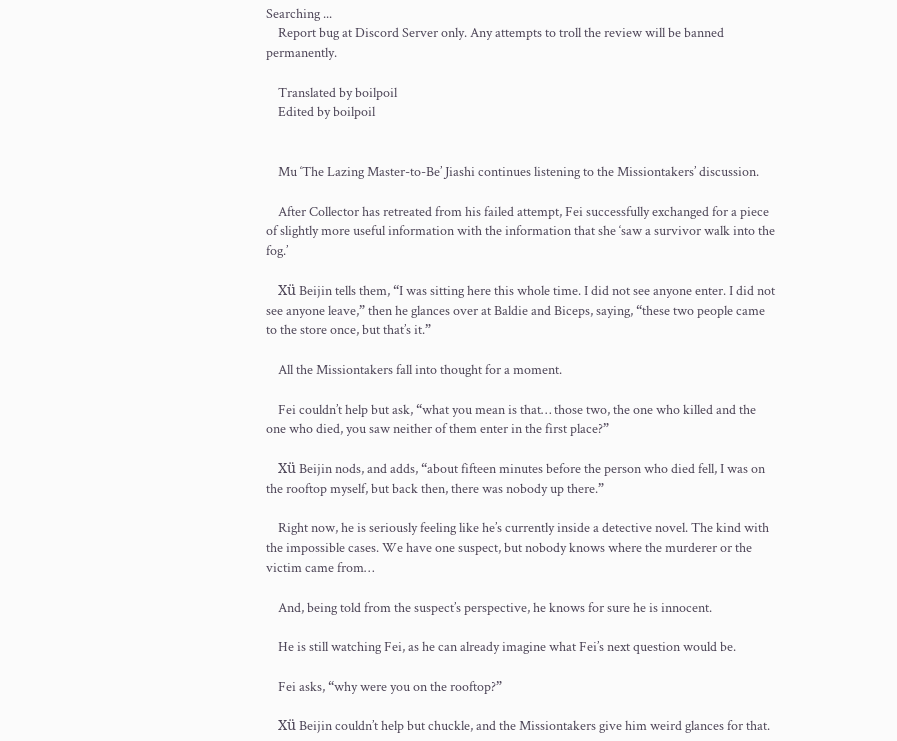Searching ...
    Report bug at Discord Server only. Any attempts to troll the review will be banned permanently.

    Translated by boilpoil
    Edited by boilpoil


    Mu ‘The Lazing Master-to-Be’ Jiashi continues listening to the Missiontakers’ discussion.

    After Collector has retreated from his failed attempt, Fei successfully exchanged for a piece of slightly more useful information with the information that she ‘saw a survivor walk into the fog.’

    Xü Beijin tells them, “I was sitting here this whole time. I did not see anyone enter. I did not see anyone leave,” then he glances over at Baldie and Biceps, saying, “these two people came to the store once, but that’s it.”

    All the Missiontakers fall into thought for a moment.

    Fei couldn’t help but ask, “what you mean is that… those two, the one who killed and the one who died, you saw neither of them enter in the first place?”

    Xü Beijin nods, and adds, “about fifteen minutes before the person who died fell, I was on the rooftop myself, but back then, there was nobody up there.”

    Right now, he is seriously feeling like he’s currently inside a detective novel. The kind with the impossible cases. We have one suspect, but nobody knows where the murderer or the victim came from…

    And, being told from the suspect’s perspective, he knows for sure he is innocent.

    He is still watching Fei, as he can already imagine what Fei’s next question would be.

    Fei asks, “why were you on the rooftop?”

    Xü Beijin couldn’t help but chuckle, and the Missiontakers give him weird glances for that.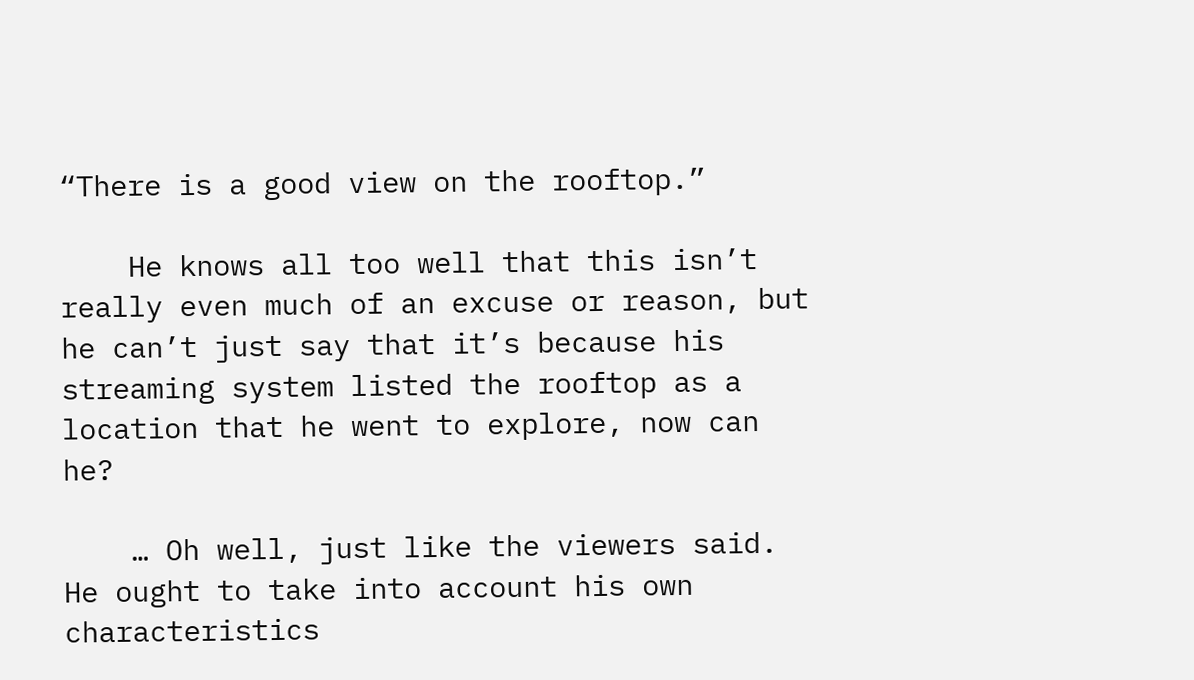“There is a good view on the rooftop.”

    He knows all too well that this isn’t really even much of an excuse or reason, but he can’t just say that it’s because his streaming system listed the rooftop as a location that he went to explore, now can he?

    … Oh well, just like the viewers said. He ought to take into account his own characteristics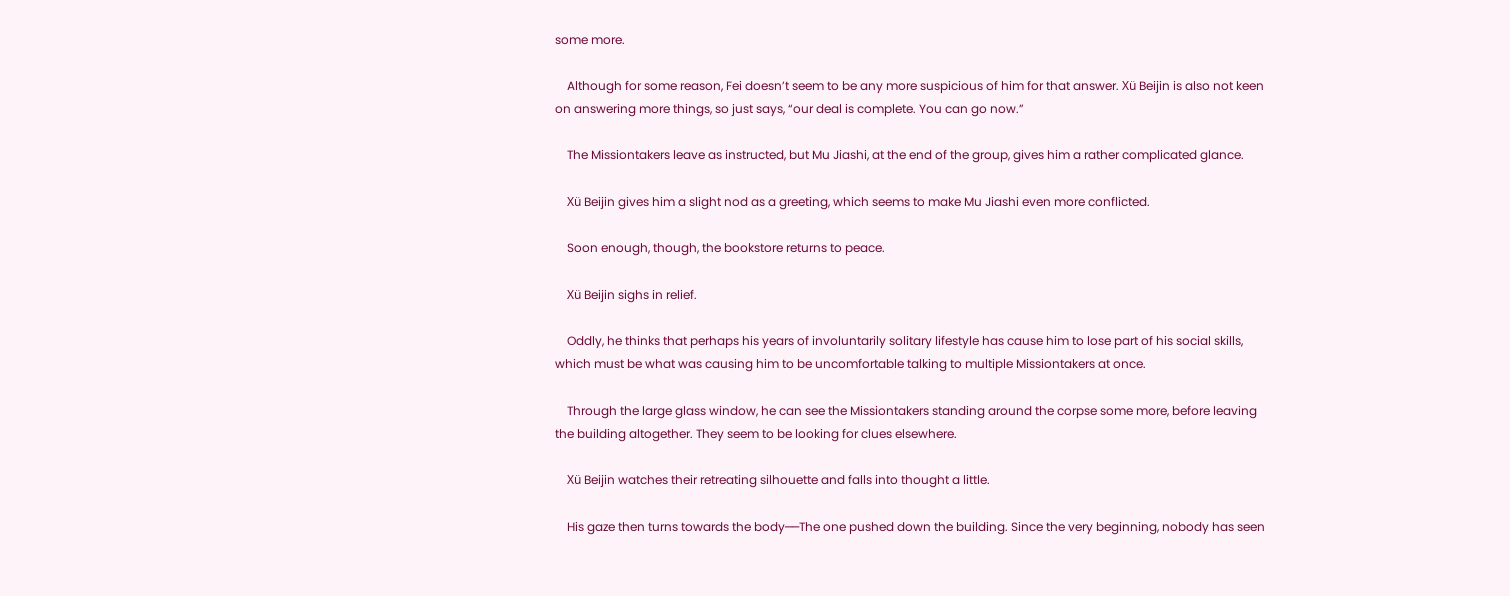some more.

    Although for some reason, Fei doesn’t seem to be any more suspicious of him for that answer. Xü Beijin is also not keen on answering more things, so just says, “our deal is complete. You can go now.”

    The Missiontakers leave as instructed, but Mu Jiashi, at the end of the group, gives him a rather complicated glance.

    Xü Beijin gives him a slight nod as a greeting, which seems to make Mu Jiashi even more conflicted.

    Soon enough, though, the bookstore returns to peace.

    Xü Beijin sighs in relief.

    Oddly, he thinks that perhaps his years of involuntarily solitary lifestyle has cause him to lose part of his social skills, which must be what was causing him to be uncomfortable talking to multiple Missiontakers at once.

    Through the large glass window, he can see the Missiontakers standing around the corpse some more, before leaving the building altogether. They seem to be looking for clues elsewhere.

    Xü Beijin watches their retreating silhouette and falls into thought a little.

    His gaze then turns towards the body──The one pushed down the building. Since the very beginning, nobody has seen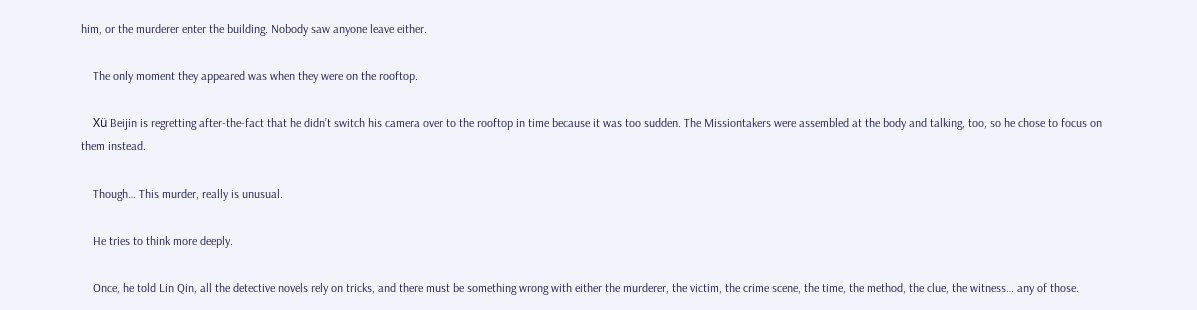him, or the murderer enter the building. Nobody saw anyone leave either.

    The only moment they appeared was when they were on the rooftop.

    Xü Beijin is regretting after-the-fact that he didn’t switch his camera over to the rooftop in time because it was too sudden. The Missiontakers were assembled at the body and talking, too, so he chose to focus on them instead.

    Though… This murder, really is unusual.

    He tries to think more deeply.

    Once, he told Lin Qin, all the detective novels rely on tricks, and there must be something wrong with either the murderer, the victim, the crime scene, the time, the method, the clue, the witness… any of those.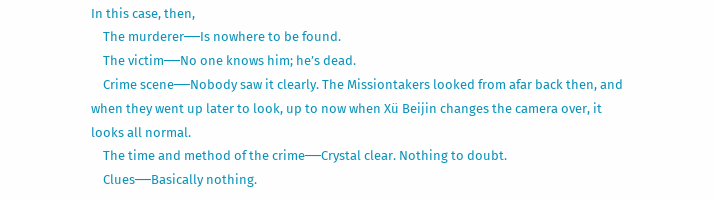In this case, then,
    The murderer──Is nowhere to be found.
    The victim──No one knows him; he’s dead.
    Crime scene──Nobody saw it clearly. The Missiontakers looked from afar back then, and when they went up later to look, up to now when Xü Beijin changes the camera over, it looks all normal.
    The time and method of the crime──Crystal clear. Nothing to doubt.
    Clues──Basically nothing.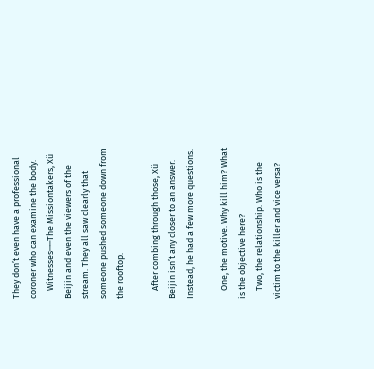They don’t even have a professional coroner who can examine the body.
    Witnesses──The Missiontakers, Xü Beijin and even the viewers of the stream. They all saw clearly that someone pushed someone down from the rooftop.

    After combing through those, Xü Beijin isn’t any closer to an answer. Instead, he had a few more questions.

    One, the motive. Why kill him? What is the objective here?
    Two, the relationship. Who is the victim to the killer and vice versa?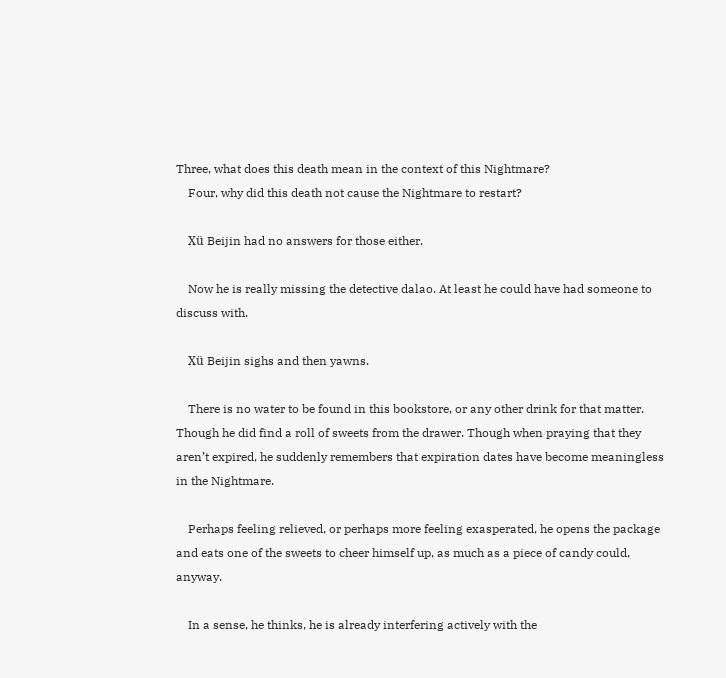Three, what does this death mean in the context of this Nightmare?
    Four, why did this death not cause the Nightmare to restart?

    Xü Beijin had no answers for those either.

    Now he is really missing the detective dalao. At least he could have had someone to discuss with.

    Xü Beijin sighs and then yawns.

    There is no water to be found in this bookstore, or any other drink for that matter. Though he did find a roll of sweets from the drawer. Though when praying that they aren’t expired, he suddenly remembers that expiration dates have become meaningless in the Nightmare.

    Perhaps feeling relieved, or perhaps more feeling exasperated, he opens the package and eats one of the sweets to cheer himself up, as much as a piece of candy could, anyway.

    In a sense, he thinks, he is already interfering actively with the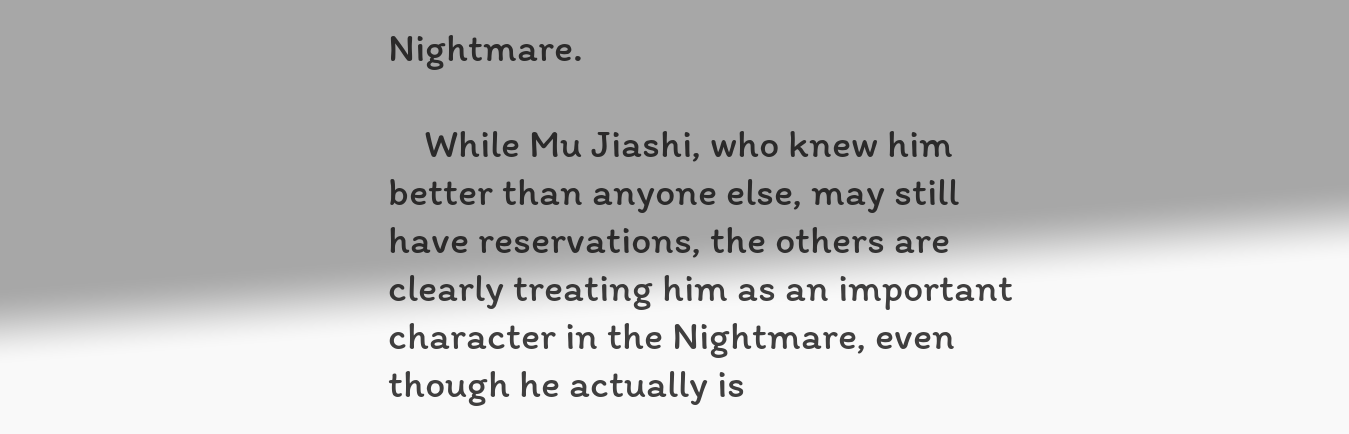Nightmare.

    While Mu Jiashi, who knew him better than anyone else, may still have reservations, the others are clearly treating him as an important character in the Nightmare, even though he actually is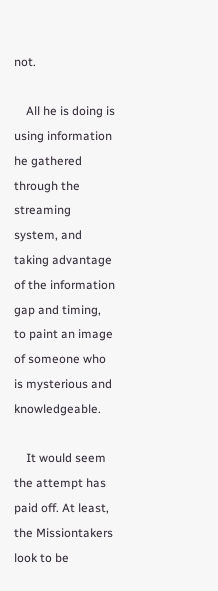not.

    All he is doing is using information he gathered through the streaming system, and taking advantage of the information gap and timing, to paint an image of someone who is mysterious and knowledgeable.

    It would seem the attempt has paid off. At least, the Missiontakers look to be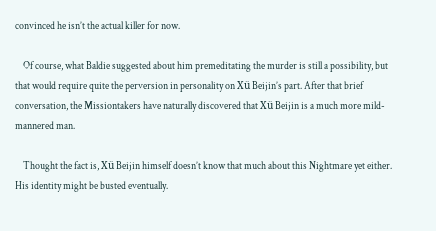convinced he isn’t the actual killer for now.

    Of course, what Baldie suggested about him premeditating the murder is still a possibility, but that would require quite the perversion in personality on Xü Beijin’s part. After that brief conversation, the Missiontakers have naturally discovered that Xü Beijin is a much more mild-mannered man.

    Thought the fact is, Xü Beijin himself doesn’t know that much about this Nightmare yet either. His identity might be busted eventually.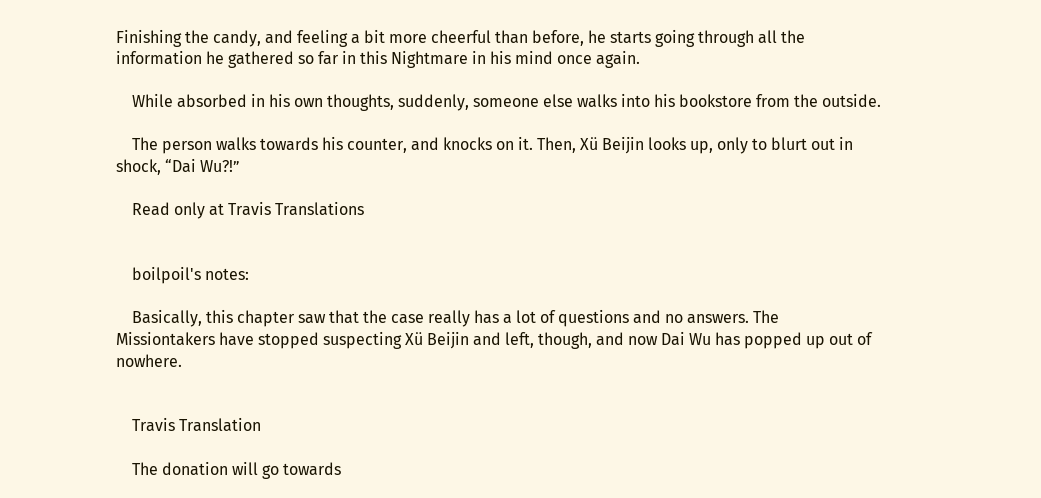Finishing the candy, and feeling a bit more cheerful than before, he starts going through all the information he gathered so far in this Nightmare in his mind once again.

    While absorbed in his own thoughts, suddenly, someone else walks into his bookstore from the outside.

    The person walks towards his counter, and knocks on it. Then, Xü Beijin looks up, only to blurt out in shock, “Dai Wu?!”

    Read only at Travis Translations


    boilpoil's notes:

    Basically, this chapter saw that the case really has a lot of questions and no answers. The Missiontakers have stopped suspecting Xü Beijin and left, though, and now Dai Wu has popped up out of nowhere.


    Travis Translation

    The donation will go towards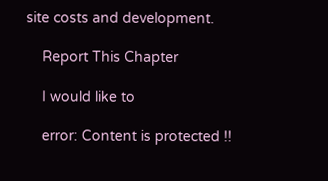site costs and development.

    Report This Chapter

    I would like to

    error: Content is protected !!